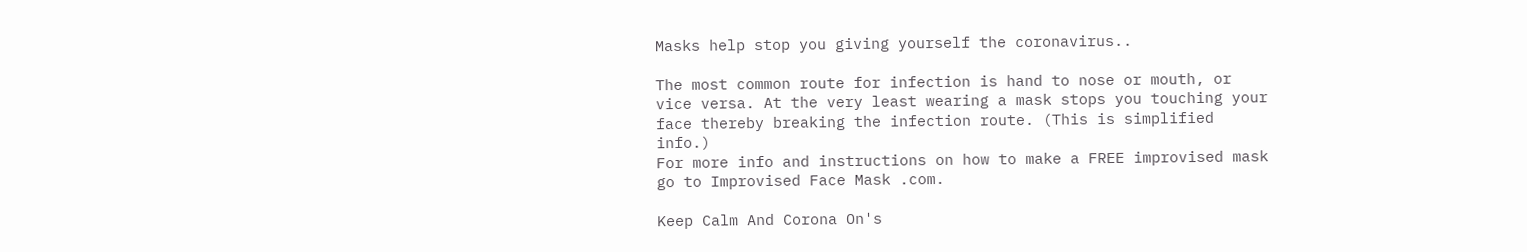Masks help stop you giving yourself the coronavirus..

The most common route for infection is hand to nose or mouth, or vice versa. At the very least wearing a mask stops you touching your face thereby breaking the infection route. (This is simplified info.)
For more info and instructions on how to make a FREE improvised mask go to Improvised Face Mask .com.

Keep Calm And Corona On's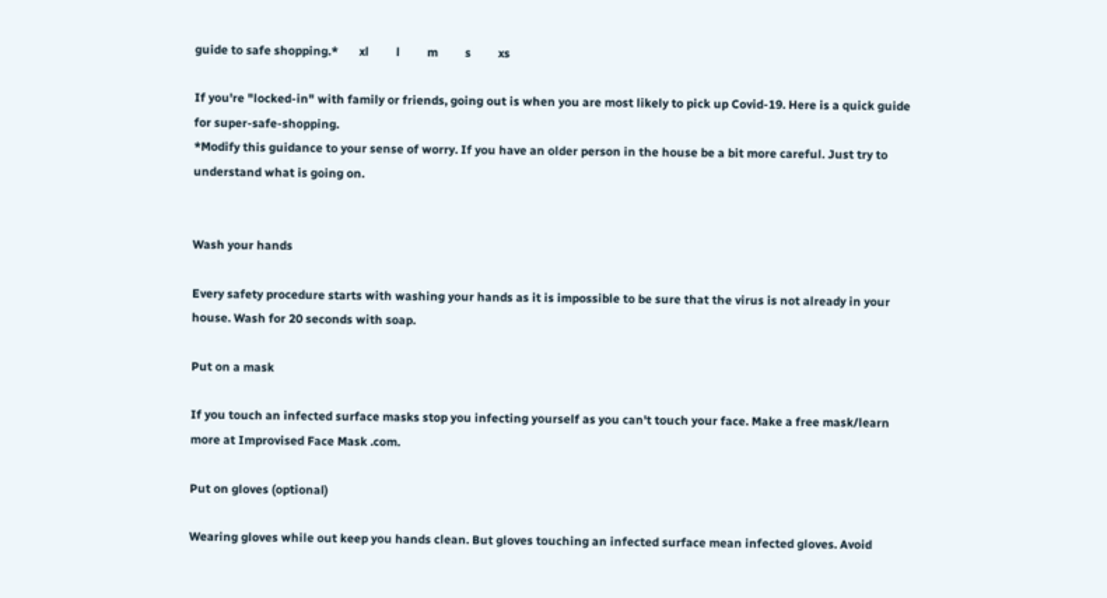guide to safe shopping.*       xl         l         m         s         xs

If you're "locked-in" with family or friends, going out is when you are most likely to pick up Covid-19. Here is a quick guide for super-safe-shopping.
*Modify this guidance to your sense of worry. If you have an older person in the house be a bit more careful. Just try to understand what is going on.


Wash your hands

Every safety procedure starts with washing your hands as it is impossible to be sure that the virus is not already in your house. Wash for 20 seconds with soap.

Put on a mask

If you touch an infected surface masks stop you infecting yourself as you can't touch your face. Make a free mask/learn more at Improvised Face Mask .com.

Put on gloves (optional)

Wearing gloves while out keep you hands clean. But gloves touching an infected surface mean infected gloves. Avoid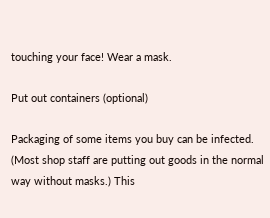touching your face! Wear a mask.

Put out containers (optional)

Packaging of some items you buy can be infected. (Most shop staff are putting out goods in the normal way without masks.) This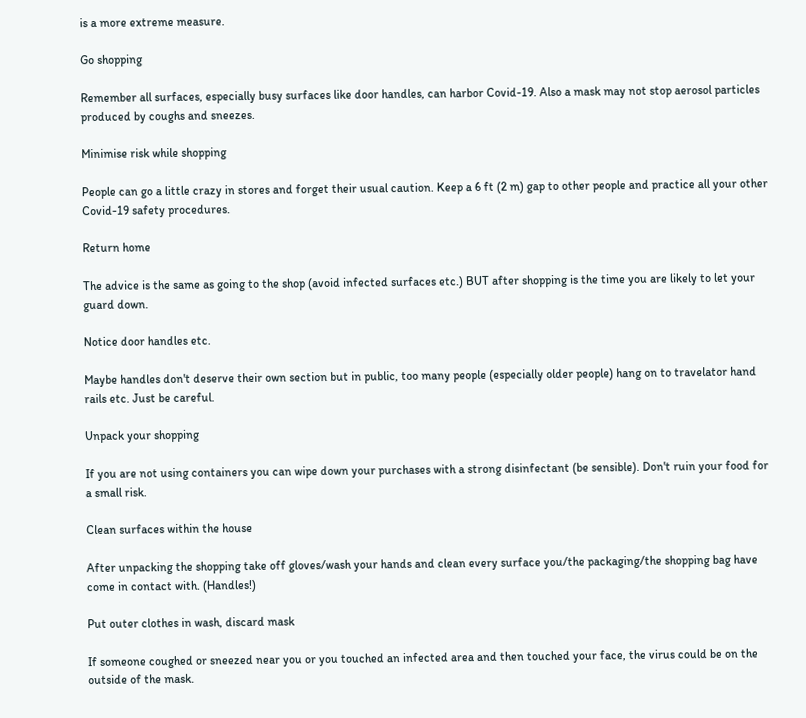is a more extreme measure.

Go shopping

Remember all surfaces, especially busy surfaces like door handles, can harbor Covid-19. Also a mask may not stop aerosol particles produced by coughs and sneezes.

Minimise risk while shopping

People can go a little crazy in stores and forget their usual caution. Keep a 6 ft (2 m) gap to other people and practice all your other Covid-19 safety procedures.

Return home

The advice is the same as going to the shop (avoid infected surfaces etc.) BUT after shopping is the time you are likely to let your guard down.

Notice door handles etc.

Maybe handles don't deserve their own section but in public, too many people (especially older people) hang on to travelator hand rails etc. Just be careful.

Unpack your shopping

If you are not using containers you can wipe down your purchases with a strong disinfectant (be sensible). Don't ruin your food for a small risk.

Clean surfaces within the house

After unpacking the shopping take off gloves/wash your hands and clean every surface you/the packaging/the shopping bag have come in contact with. (Handles!)

Put outer clothes in wash, discard mask

If someone coughed or sneezed near you or you touched an infected area and then touched your face, the virus could be on the outside of the mask.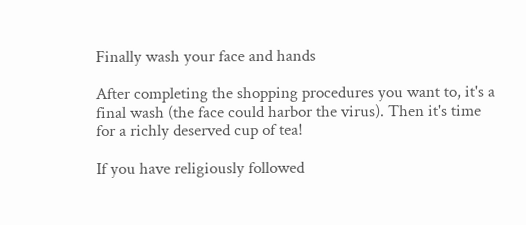Finally wash your face and hands

After completing the shopping procedures you want to, it's a final wash (the face could harbor the virus). Then it's time for a richly deserved cup of tea!

If you have religiously followed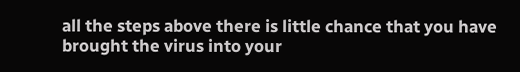all the steps above there is little chance that you have brought the virus into your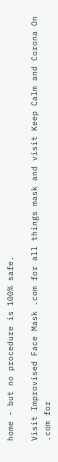home - but no procedure is 100% safe.

Visit Improvised Face Mask .com for all things mask and visit Keep Calm and Corona On .com for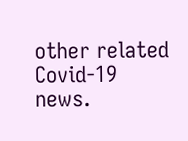other related Covid-19 news.